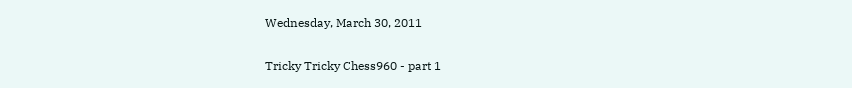Wednesday, March 30, 2011

Tricky Tricky Chess960 - part 1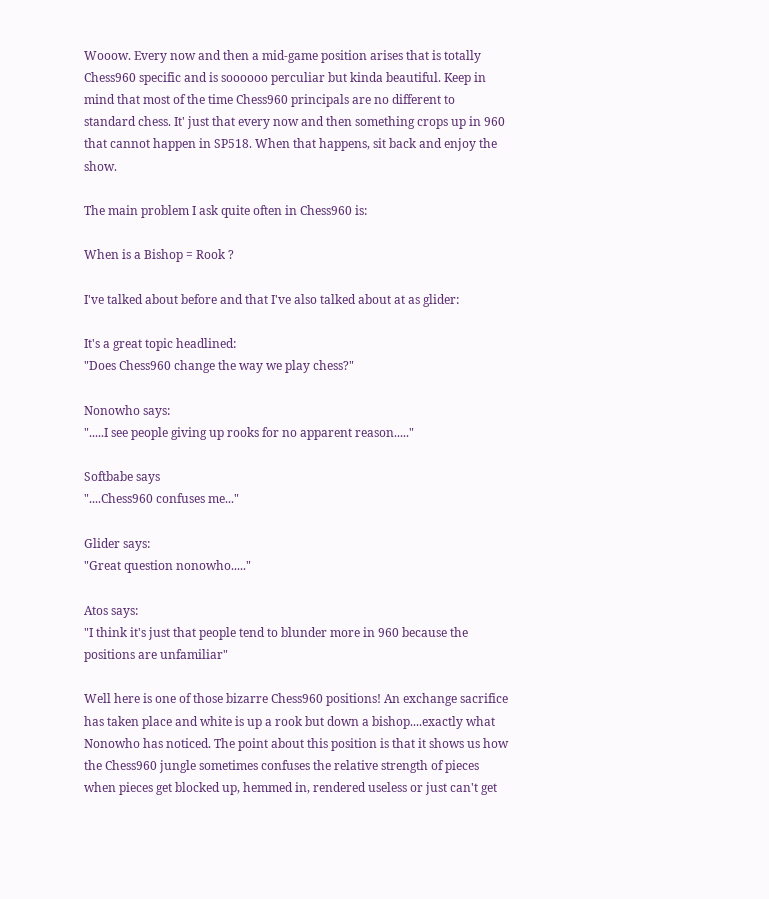Wooow. Every now and then a mid-game position arises that is totally Chess960 specific and is soooooo perculiar but kinda beautiful. Keep in mind that most of the time Chess960 principals are no different to standard chess. It' just that every now and then something crops up in 960 that cannot happen in SP518. When that happens, sit back and enjoy the show.

The main problem I ask quite often in Chess960 is:

When is a Bishop = Rook ?

I've talked about before and that I've also talked about at as glider:

It's a great topic headlined:
"Does Chess960 change the way we play chess?"

Nonowho says:
".....I see people giving up rooks for no apparent reason....."

Softbabe says
"....Chess960 confuses me..."

Glider says:
"Great question nonowho....."

Atos says:
"I think it's just that people tend to blunder more in 960 because the positions are unfamiliar"

Well here is one of those bizarre Chess960 positions! An exchange sacrifice has taken place and white is up a rook but down a bishop....exactly what Nonowho has noticed. The point about this position is that it shows us how the Chess960 jungle sometimes confuses the relative strength of pieces when pieces get blocked up, hemmed in, rendered useless or just can't get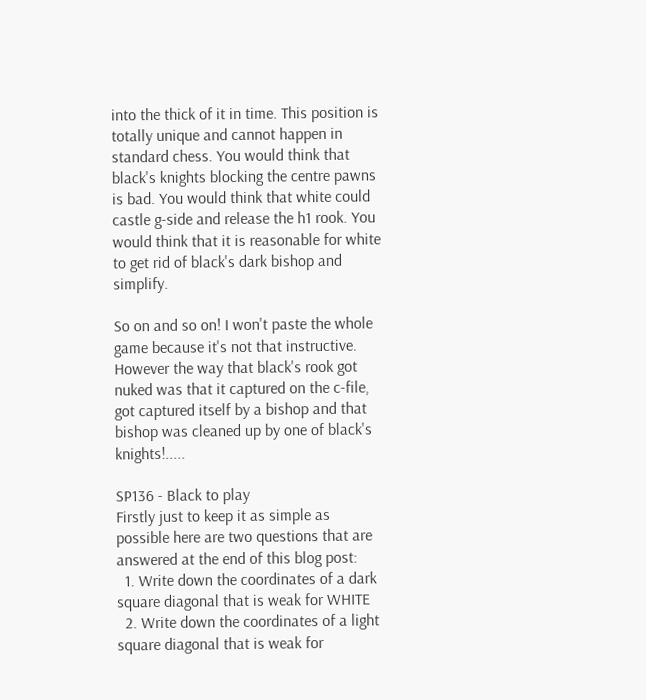into the thick of it in time. This position is totally unique and cannot happen in standard chess. You would think that black's knights blocking the centre pawns is bad. You would think that white could castle g-side and release the h1 rook. You would think that it is reasonable for white to get rid of black's dark bishop and simplify.

So on and so on! I won't paste the whole game because it's not that instructive. However the way that black's rook got nuked was that it captured on the c-file, got captured itself by a bishop and that bishop was cleaned up by one of black's knights!.....

SP136 - Black to play
Firstly just to keep it as simple as possible here are two questions that are answered at the end of this blog post:
  1. Write down the coordinates of a dark square diagonal that is weak for WHITE
  2. Write down the coordinates of a light square diagonal that is weak for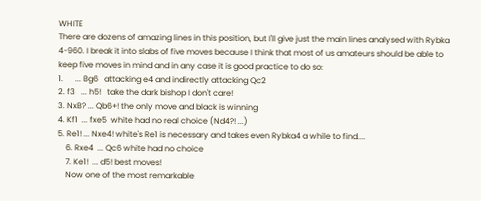WHITE
There are dozens of amazing lines in this position, but I'll give just the main lines analysed with Rybka 4-960. I break it into slabs of five moves because I think that most of us amateurs should be able to keep five moves in mind and in any case it is good practice to do so:
1.      ... Bg6   attacking e4 and indirectly attacking Qc2
2. f3   ... h5!   take the dark bishop I don't care!
3. NxB? ... Qb6+! the only move and black is winning
4. Kf1  ... fxe5  white had no real choice (Nd4?! ...)
5. Re1! ... Nxe4! white's Re1 is necessary and takes even Rybka4 a while to find....
    6. Rxe4  ... Qc6 white had no choice
    7. Ke1!  ... d5! best moves!
    Now one of the most remarkable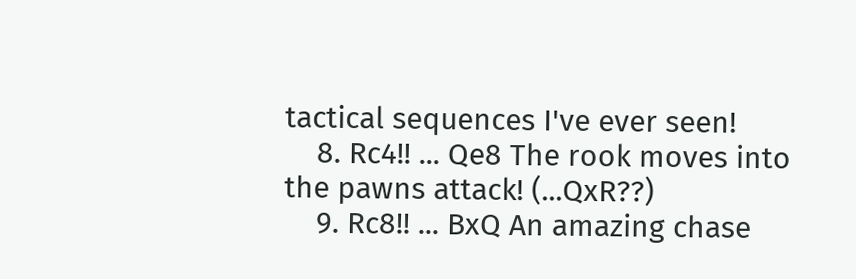tactical sequences I've ever seen!
    8. Rc4!! ... Qe8 The rook moves into the pawns attack! (...QxR??)
    9. Rc8!! ... BxQ An amazing chase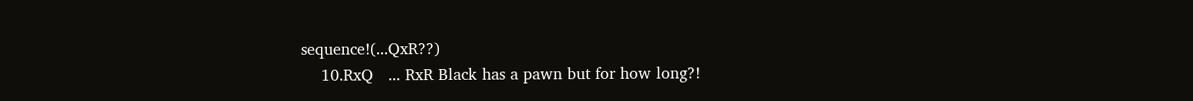sequence!(...QxR??)
    10.RxQ   ... RxR Black has a pawn but for how long?!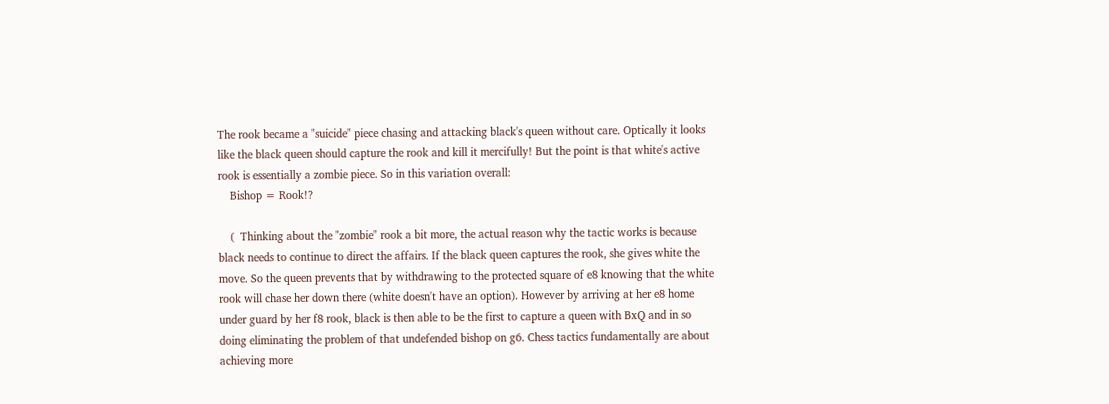The rook became a "suicide" piece chasing and attacking black's queen without care. Optically it looks like the black queen should capture the rook and kill it mercifully! But the point is that white's active rook is essentially a zombie piece. So in this variation overall:
    Bishop = Rook!?

    (  Thinking about the "zombie" rook a bit more, the actual reason why the tactic works is because black needs to continue to direct the affairs. If the black queen captures the rook, she gives white the move. So the queen prevents that by withdrawing to the protected square of e8 knowing that the white rook will chase her down there (white doesn't have an option). However by arriving at her e8 home under guard by her f8 rook, black is then able to be the first to capture a queen with BxQ and in so doing eliminating the problem of that undefended bishop on g6. Chess tactics fundamentally are about achieving more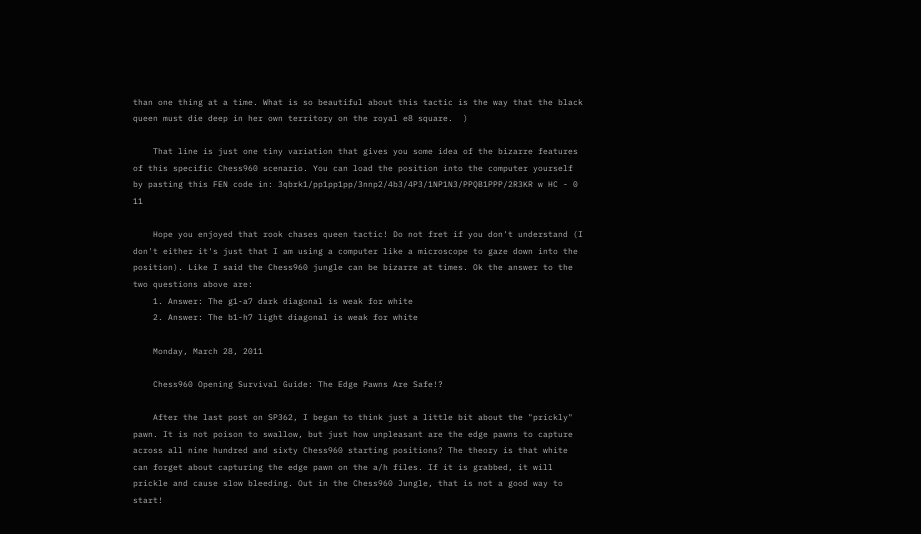than one thing at a time. What is so beautiful about this tactic is the way that the black queen must die deep in her own territory on the royal e8 square.  )

    That line is just one tiny variation that gives you some idea of the bizarre features of this specific Chess960 scenario. You can load the position into the computer yourself by pasting this FEN code in: 3qbrk1/pp1pp1pp/3nnp2/4b3/4P3/1NP1N3/PPQB1PPP/2R3KR w HC - 0 11

    Hope you enjoyed that rook chases queen tactic! Do not fret if you don't understand (I don't either it's just that I am using a computer like a microscope to gaze down into the position). Like I said the Chess960 jungle can be bizarre at times. Ok the answer to the two questions above are:
    1. Answer: The g1-a7 dark diagonal is weak for white
    2. Answer: The b1-h7 light diagonal is weak for white

    Monday, March 28, 2011

    Chess960 Opening Survival Guide: The Edge Pawns Are Safe!?

    After the last post on SP362, I began to think just a little bit about the "prickly" pawn. It is not poison to swallow, but just how unpleasant are the edge pawns to capture across all nine hundred and sixty Chess960 starting positions? The theory is that white can forget about capturing the edge pawn on the a/h files. If it is grabbed, it will prickle and cause slow bleeding. Out in the Chess960 Jungle, that is not a good way to start!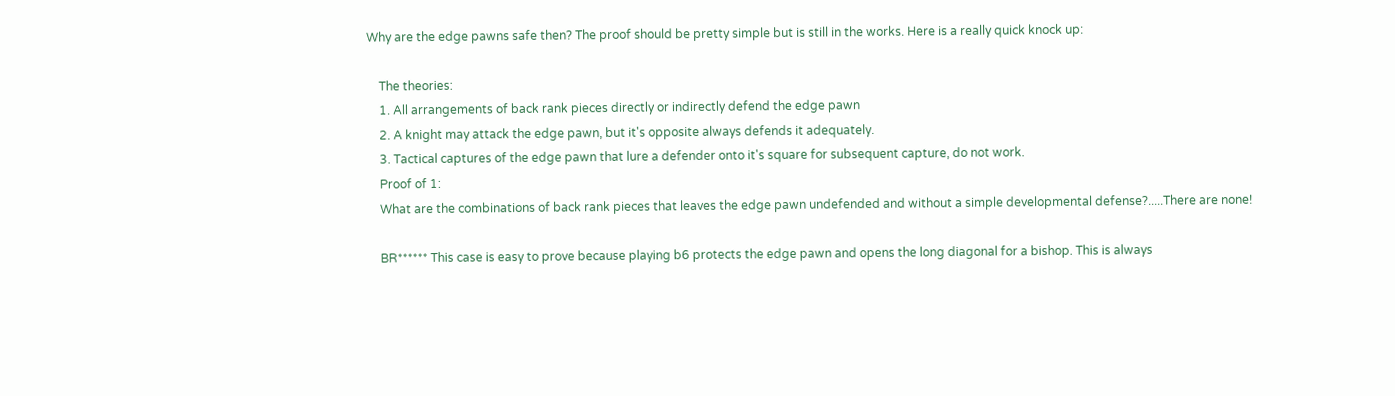Why are the edge pawns safe then? The proof should be pretty simple but is still in the works. Here is a really quick knock up:

    The theories:
    1. All arrangements of back rank pieces directly or indirectly defend the edge pawn
    2. A knight may attack the edge pawn, but it's opposite always defends it adequately.
    3. Tactical captures of the edge pawn that lure a defender onto it's square for subsequent capture, do not work.
    Proof of 1:
    What are the combinations of back rank pieces that leaves the edge pawn undefended and without a simple developmental defense?.....There are none!

    BR****** This case is easy to prove because playing b6 protects the edge pawn and opens the long diagonal for a bishop. This is always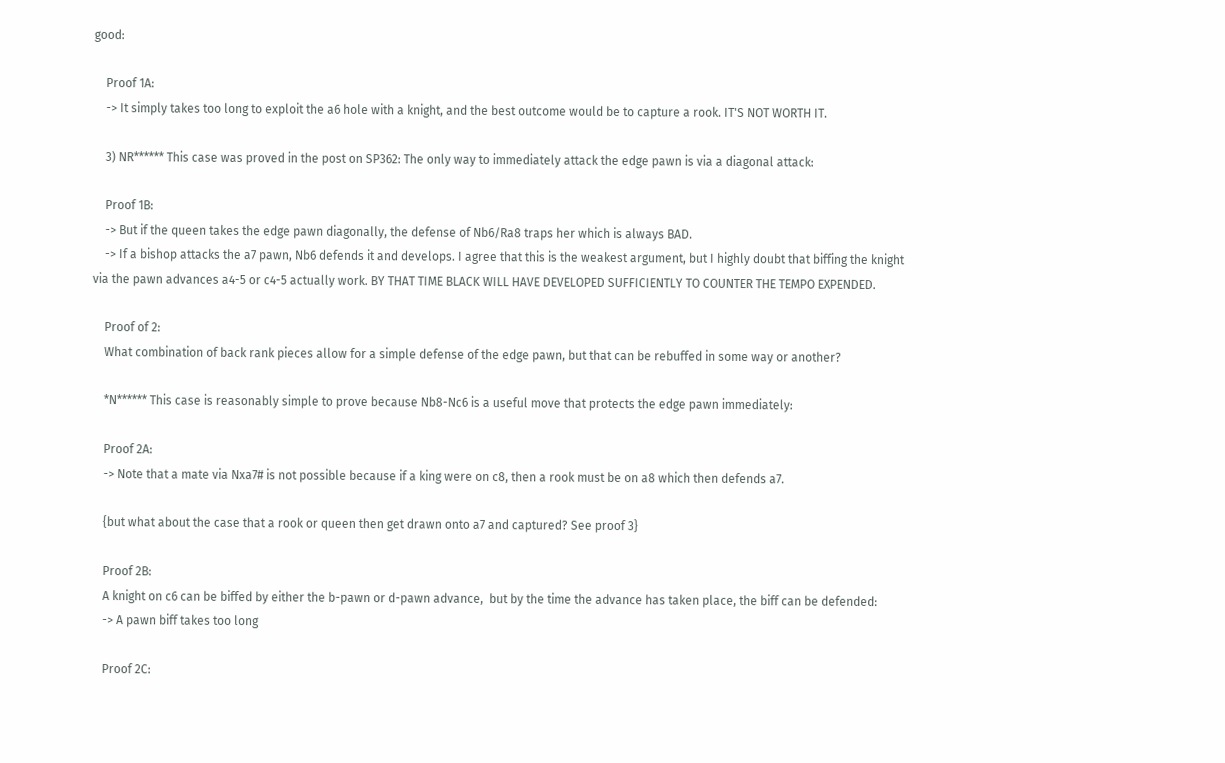good:

    Proof 1A:
    -> It simply takes too long to exploit the a6 hole with a knight, and the best outcome would be to capture a rook. IT'S NOT WORTH IT.

    3) NR****** This case was proved in the post on SP362: The only way to immediately attack the edge pawn is via a diagonal attack:

    Proof 1B:
    -> But if the queen takes the edge pawn diagonally, the defense of Nb6/Ra8 traps her which is always BAD.
    -> If a bishop attacks the a7 pawn, Nb6 defends it and develops. I agree that this is the weakest argument, but I highly doubt that biffing the knight via the pawn advances a4-5 or c4-5 actually work. BY THAT TIME BLACK WILL HAVE DEVELOPED SUFFICIENTLY TO COUNTER THE TEMPO EXPENDED.

    Proof of 2:
    What combination of back rank pieces allow for a simple defense of the edge pawn, but that can be rebuffed in some way or another?

    *N****** This case is reasonably simple to prove because Nb8-Nc6 is a useful move that protects the edge pawn immediately:

    Proof 2A:
    -> Note that a mate via Nxa7# is not possible because if a king were on c8, then a rook must be on a8 which then defends a7.

    {but what about the case that a rook or queen then get drawn onto a7 and captured? See proof 3}

    Proof 2B:
    A knight on c6 can be biffed by either the b-pawn or d-pawn advance,  but by the time the advance has taken place, the biff can be defended:
    -> A pawn biff takes too long

    Proof 2C: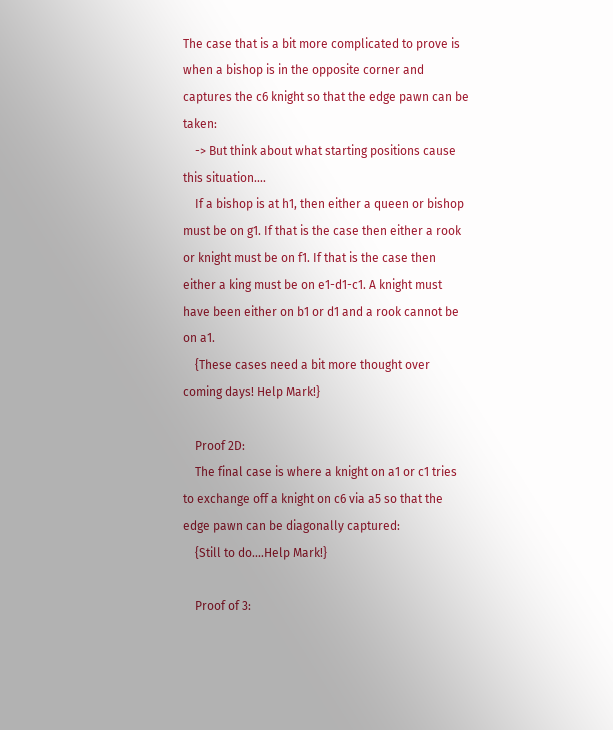The case that is a bit more complicated to prove is when a bishop is in the opposite corner and captures the c6 knight so that the edge pawn can be taken:
    -> But think about what starting positions cause this situation....
    If a bishop is at h1, then either a queen or bishop must be on g1. If that is the case then either a rook or knight must be on f1. If that is the case then either a king must be on e1-d1-c1. A knight must have been either on b1 or d1 and a rook cannot be on a1.
    {These cases need a bit more thought over coming days! Help Mark!}

    Proof 2D:
    The final case is where a knight on a1 or c1 tries to exchange off a knight on c6 via a5 so that the edge pawn can be diagonally captured:
    {Still to do....Help Mark!}

    Proof of 3: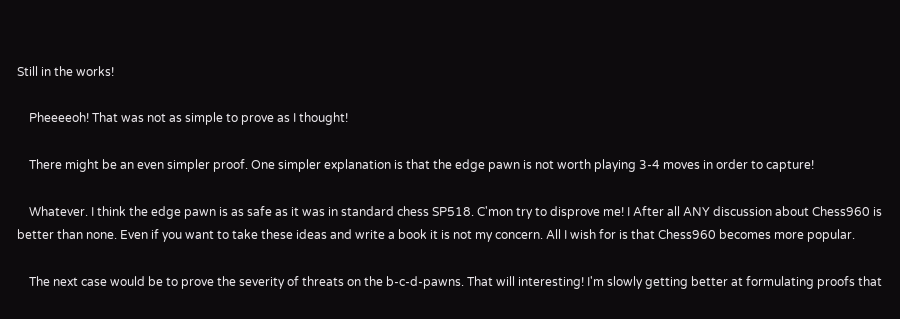Still in the works!

    Pheeeeoh! That was not as simple to prove as I thought!

    There might be an even simpler proof. One simpler explanation is that the edge pawn is not worth playing 3-4 moves in order to capture!

    Whatever. I think the edge pawn is as safe as it was in standard chess SP518. C'mon try to disprove me! I After all ANY discussion about Chess960 is better than none. Even if you want to take these ideas and write a book it is not my concern. All I wish for is that Chess960 becomes more popular.

    The next case would be to prove the severity of threats on the b-c-d-pawns. That will interesting! I'm slowly getting better at formulating proofs that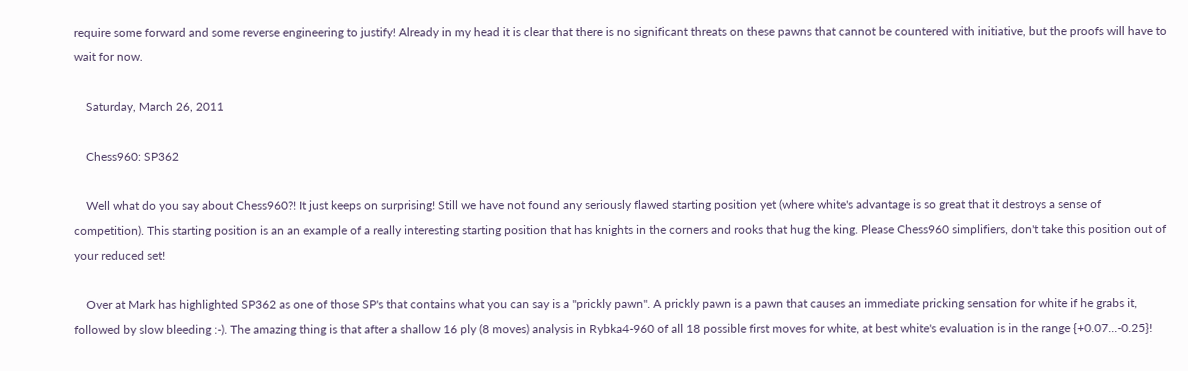require some forward and some reverse engineering to justify! Already in my head it is clear that there is no significant threats on these pawns that cannot be countered with initiative, but the proofs will have to wait for now.

    Saturday, March 26, 2011

    Chess960: SP362

    Well what do you say about Chess960?! It just keeps on surprising! Still we have not found any seriously flawed starting position yet (where white's advantage is so great that it destroys a sense of competition). This starting position is an an example of a really interesting starting position that has knights in the corners and rooks that hug the king. Please Chess960 simplifiers, don't take this position out of your reduced set!

    Over at Mark has highlighted SP362 as one of those SP's that contains what you can say is a "prickly pawn". A prickly pawn is a pawn that causes an immediate pricking sensation for white if he grabs it, followed by slow bleeding :-). The amazing thing is that after a shallow 16 ply (8 moves) analysis in Rybka4-960 of all 18 possible first moves for white, at best white's evaluation is in the range {+0.07...-0.25}!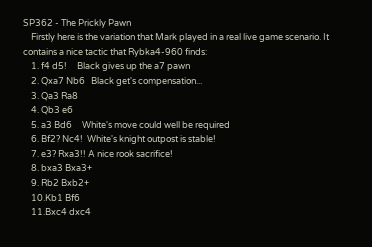SP362 - The Prickly Pawn
    Firstly here is the variation that Mark played in a real live game scenario. It contains a nice tactic that Rybka4-960 finds:
    1. f4 d5!     Black gives up the a7 pawn
    2. Qxa7 Nb6   Black get's compensation...
    3. Qa3 Ra8
    4. Qb3 e6
    5. a3 Bd6     White's move could well be required
    6. Bf2? Nc4!  White's knight outpost is stable!
    7. e3? Rxa3!! A nice rook sacrifice!
    8. bxa3 Bxa3+
    9. Rb2 Bxb2+
    10.Kb1 Bf6
    11.Bxc4 dxc4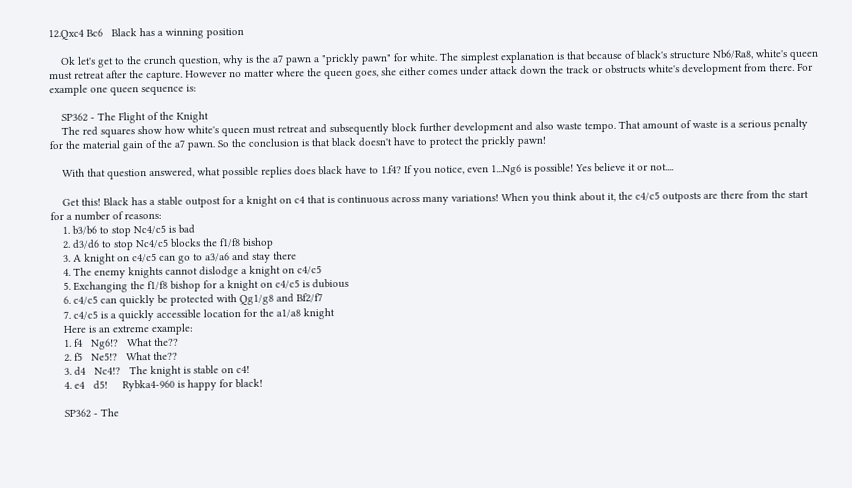12.Qxc4 Bc6   Black has a winning position

    Ok let's get to the crunch question, why is the a7 pawn a "prickly pawn" for white. The simplest explanation is that because of black's structure Nb6/Ra8, white's queen must retreat after the capture. However no matter where the queen goes, she either comes under attack down the track or obstructs white's development from there. For example one queen sequence is:

    SP362 - The Flight of the Knight
    The red squares show how white's queen must retreat and subsequently block further development and also waste tempo. That amount of waste is a serious penalty for the material gain of the a7 pawn. So the conclusion is that black doesn't have to protect the prickly pawn!

    With that question answered, what possible replies does black have to 1.f4? If you notice, even 1...Ng6 is possible! Yes believe it or not....

    Get this! Black has a stable outpost for a knight on c4 that is continuous across many variations! When you think about it, the c4/c5 outposts are there from the start for a number of reasons:
    1. b3/b6 to stop Nc4/c5 is bad
    2. d3/d6 to stop Nc4/c5 blocks the f1/f8 bishop
    3. A knight on c4/c5 can go to a3/a6 and stay there
    4. The enemy knights cannot dislodge a knight on c4/c5
    5. Exchanging the f1/f8 bishop for a knight on c4/c5 is dubious
    6. c4/c5 can quickly be protected with Qg1/g8 and Bf2/f7
    7. c4/c5 is a quickly accessible location for the a1/a8 knight
    Here is an extreme example:
    1. f4   Ng6!?   What the??
    2. f5   Ne5!?   What the??
    3. d4   Nc4!?   The knight is stable on c4!
    4. e4   d5!     Rybka4-960 is happy for black!

    SP362 - The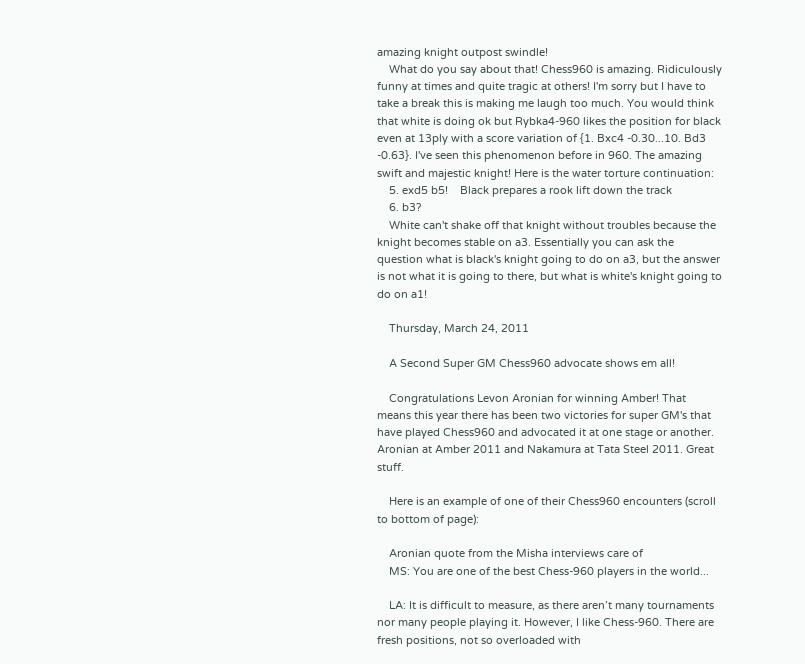amazing knight outpost swindle!
    What do you say about that! Chess960 is amazing. Ridiculously funny at times and quite tragic at others! I'm sorry but I have to take a break this is making me laugh too much. You would think that white is doing ok but Rybka4-960 likes the position for black even at 13ply with a score variation of {1. Bxc4 -0.30...10. Bd3 -0.63}. I've seen this phenomenon before in 960. The amazing swift and majestic knight! Here is the water torture continuation:
    5. exd5 b5!    Black prepares a rook lift down the track
    6. b3?
    White can't shake off that knight without troubles because the knight becomes stable on a3. Essentially you can ask the question what is black's knight going to do on a3, but the answer is not what it is going to there, but what is white's knight going to do on a1!

    Thursday, March 24, 2011

    A Second Super GM Chess960 advocate shows em all!

    Congratulations Levon Aronian for winning Amber! That means this year there has been two victories for super GM's that have played Chess960 and advocated it at one stage or another. Aronian at Amber 2011 and Nakamura at Tata Steel 2011. Great stuff.

    Here is an example of one of their Chess960 encounters (scroll to bottom of page):

    Aronian quote from the Misha interviews care of
    MS: You are one of the best Chess-960 players in the world...

    LA: It is difficult to measure, as there aren’t many tournaments nor many people playing it. However, I like Chess-960. There are fresh positions, not so overloaded with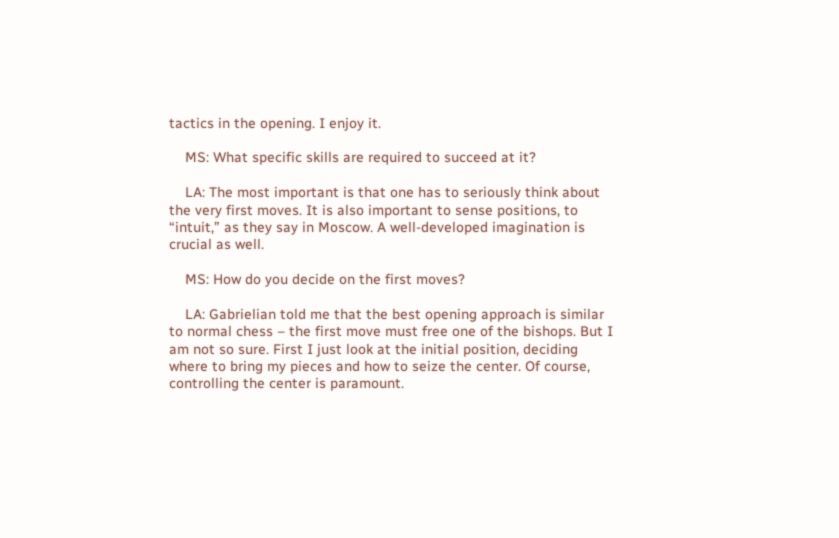tactics in the opening. I enjoy it.

    MS: What specific skills are required to succeed at it?

    LA: The most important is that one has to seriously think about the very first moves. It is also important to sense positions, to “intuit,” as they say in Moscow. A well-developed imagination is crucial as well.

    MS: How do you decide on the first moves?

    LA: Gabrielian told me that the best opening approach is similar to normal chess – the first move must free one of the bishops. But I am not so sure. First I just look at the initial position, deciding where to bring my pieces and how to seize the center. Of course, controlling the center is paramount.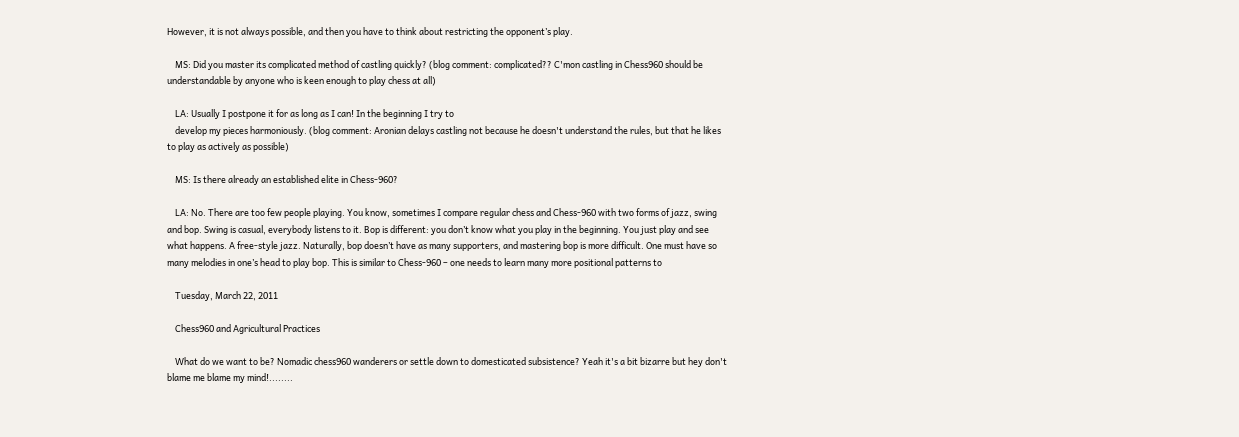However, it is not always possible, and then you have to think about restricting the opponent’s play.

    MS: Did you master its complicated method of castling quickly? (blog comment: complicated?? C'mon castling in Chess960 should be understandable by anyone who is keen enough to play chess at all)

    LA: Usually I postpone it for as long as I can! In the beginning I try to
    develop my pieces harmoniously. (blog comment: Aronian delays castling not because he doesn't understand the rules, but that he likes to play as actively as possible)

    MS: Is there already an established elite in Chess-960?

    LA: No. There are too few people playing. You know, sometimes I compare regular chess and Chess-960 with two forms of jazz, swing and bop. Swing is casual, everybody listens to it. Bop is different: you don’t know what you play in the beginning. You just play and see what happens. A free-style jazz. Naturally, bop doesn’t have as many supporters, and mastering bop is more difficult. One must have so many melodies in one’s head to play bop. This is similar to Chess-960 – one needs to learn many more positional patterns to

    Tuesday, March 22, 2011

    Chess960 and Agricultural Practices

    What do we want to be? Nomadic chess960 wanderers or settle down to domesticated subsistence? Yeah it's a bit bizarre but hey don't blame me blame my mind!........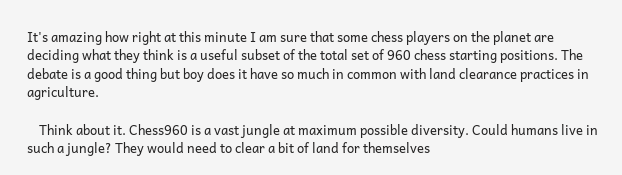It's amazing how right at this minute I am sure that some chess players on the planet are deciding what they think is a useful subset of the total set of 960 chess starting positions. The debate is a good thing but boy does it have so much in common with land clearance practices in agriculture.

    Think about it. Chess960 is a vast jungle at maximum possible diversity. Could humans live in such a jungle? They would need to clear a bit of land for themselves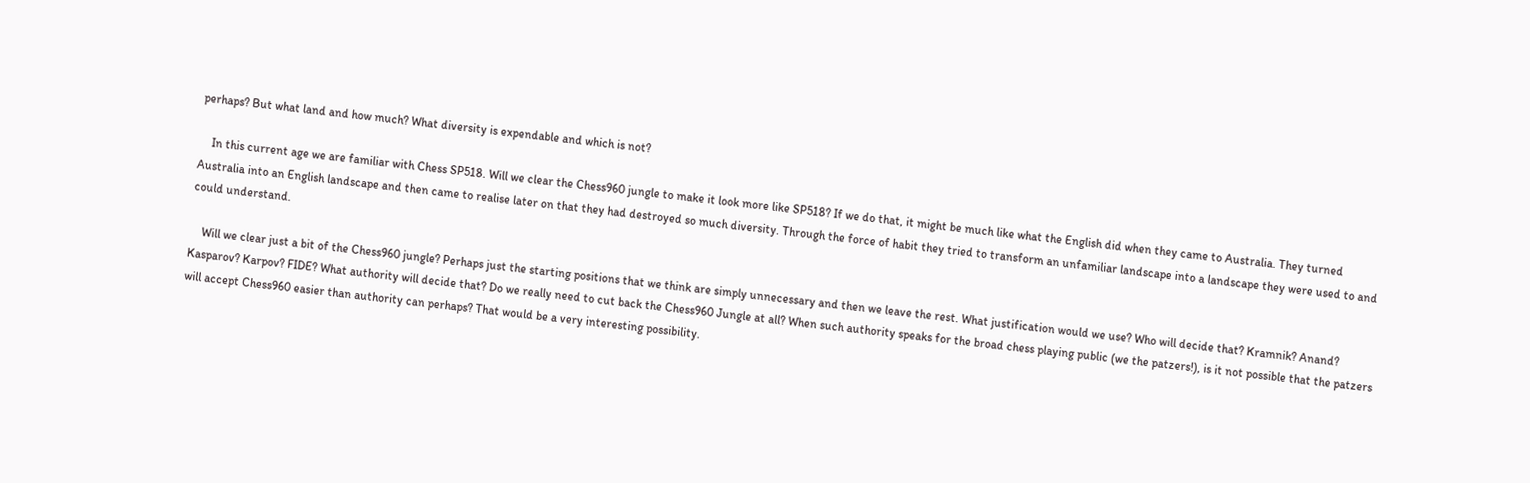perhaps? But what land and how much? What diversity is expendable and which is not?

    In this current age we are familiar with Chess SP518. Will we clear the Chess960 jungle to make it look more like SP518? If we do that, it might be much like what the English did when they came to Australia. They turned Australia into an English landscape and then came to realise later on that they had destroyed so much diversity. Through the force of habit they tried to transform an unfamiliar landscape into a landscape they were used to and could understand.

    Will we clear just a bit of the Chess960 jungle? Perhaps just the starting positions that we think are simply unnecessary and then we leave the rest. What justification would we use? Who will decide that? Kramnik? Anand? Kasparov? Karpov? FIDE? What authority will decide that? Do we really need to cut back the Chess960 Jungle at all? When such authority speaks for the broad chess playing public (we the patzers!), is it not possible that the patzers will accept Chess960 easier than authority can perhaps? That would be a very interesting possibility.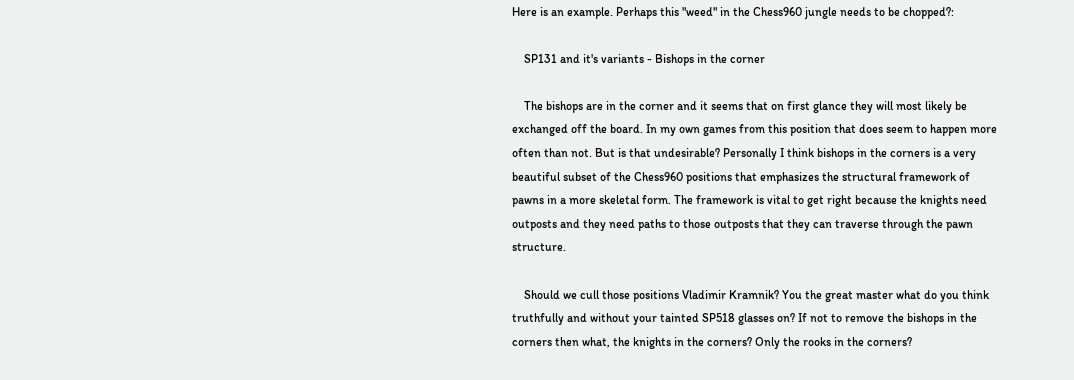Here is an example. Perhaps this "weed" in the Chess960 jungle needs to be chopped?:

    SP131 and it's variants - Bishops in the corner

    The bishops are in the corner and it seems that on first glance they will most likely be exchanged off the board. In my own games from this position that does seem to happen more often than not. But is that undesirable? Personally I think bishops in the corners is a very beautiful subset of the Chess960 positions that emphasizes the structural framework of pawns in a more skeletal form. The framework is vital to get right because the knights need outposts and they need paths to those outposts that they can traverse through the pawn structure.

    Should we cull those positions Vladimir Kramnik? You the great master what do you think truthfully and without your tainted SP518 glasses on? If not to remove the bishops in the corners then what, the knights in the corners? Only the rooks in the corners?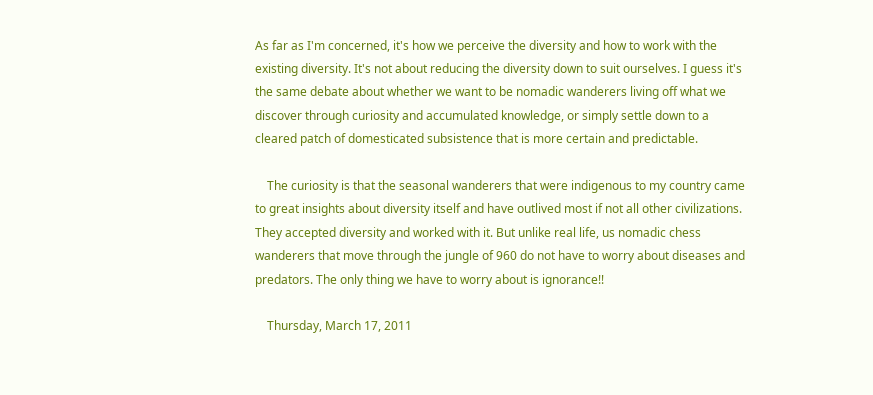As far as I'm concerned, it's how we perceive the diversity and how to work with the existing diversity. It's not about reducing the diversity down to suit ourselves. I guess it's the same debate about whether we want to be nomadic wanderers living off what we discover through curiosity and accumulated knowledge, or simply settle down to a cleared patch of domesticated subsistence that is more certain and predictable.

    The curiosity is that the seasonal wanderers that were indigenous to my country came to great insights about diversity itself and have outlived most if not all other civilizations. They accepted diversity and worked with it. But unlike real life, us nomadic chess wanderers that move through the jungle of 960 do not have to worry about diseases and predators. The only thing we have to worry about is ignorance!!

    Thursday, March 17, 2011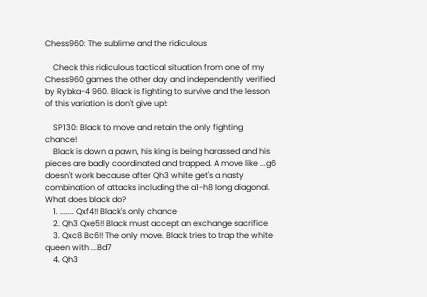Chess960: The sublime and the ridiculous

    Check this ridiculous tactical situation from one of my Chess960 games the other day and independently verified by Rybka-4 960. Black is fighting to survive and the lesson of this variation is don't give up!:

    SP130: Black to move and retain the only fighting chance!
    Black is down a pawn, his king is being harassed and his pieces are badly coordinated and trapped. A move like ...g6 doesn't work because after Qh3 white get's a nasty combination of attacks including the a1-h8 long diagonal. What does black do?
    1. ....... Qxf4!! Black's only chance
    2. Qh3 Qxe5!! Black must accept an exchange sacrifice
    3. Qxc8 Bc6!! The only move. Black tries to trap the white queen with ...Bd7
    4. Qh3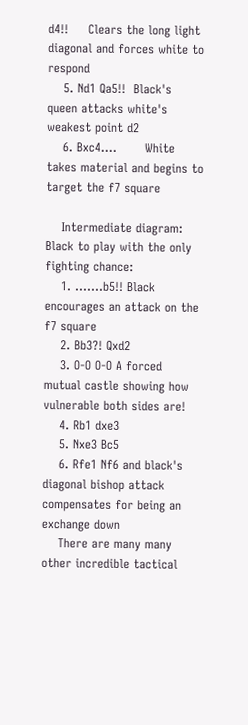d4!!     Clears the long light diagonal and forces white to respond
    5. Nd1 Qa5!!  Black's queen attacks white's weakest point d2
    6. Bxc4....       White takes material and begins to target the f7 square

    Intermediate diagram: Black to play with the only fighting chance:
    1. .......b5!! Black encourages an attack on the f7 square
    2. Bb3?! Qxd2
    3. O-O O-O A forced mutual castle showing how vulnerable both sides are!
    4. Rb1 dxe3
    5. Nxe3 Bc5
    6. Rfe1 Nf6 and black's diagonal bishop attack compensates for being an exchange down
    There are many many other incredible tactical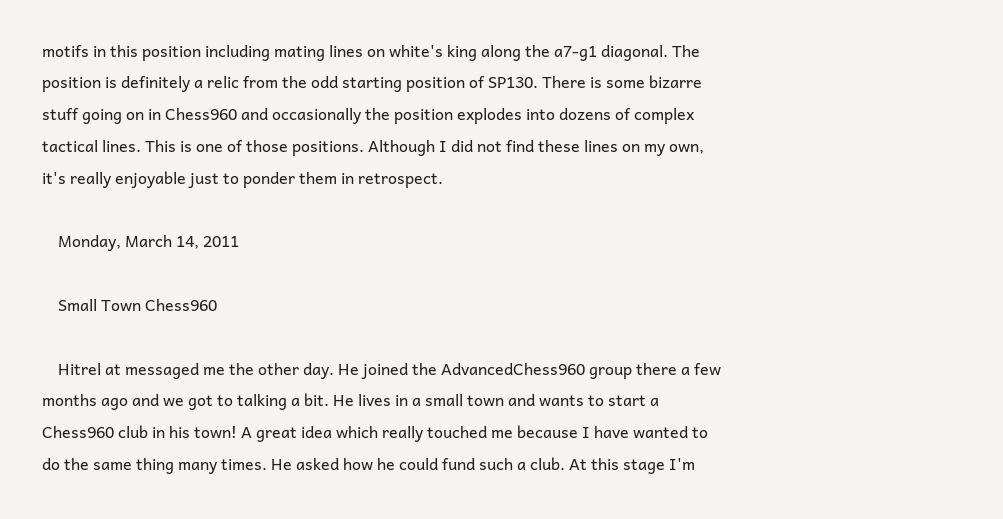motifs in this position including mating lines on white's king along the a7-g1 diagonal. The position is definitely a relic from the odd starting position of SP130. There is some bizarre stuff going on in Chess960 and occasionally the position explodes into dozens of complex tactical lines. This is one of those positions. Although I did not find these lines on my own, it's really enjoyable just to ponder them in retrospect.

    Monday, March 14, 2011

    Small Town Chess960

    Hitrel at messaged me the other day. He joined the AdvancedChess960 group there a few months ago and we got to talking a bit. He lives in a small town and wants to start a Chess960 club in his town! A great idea which really touched me because I have wanted to do the same thing many times. He asked how he could fund such a club. At this stage I'm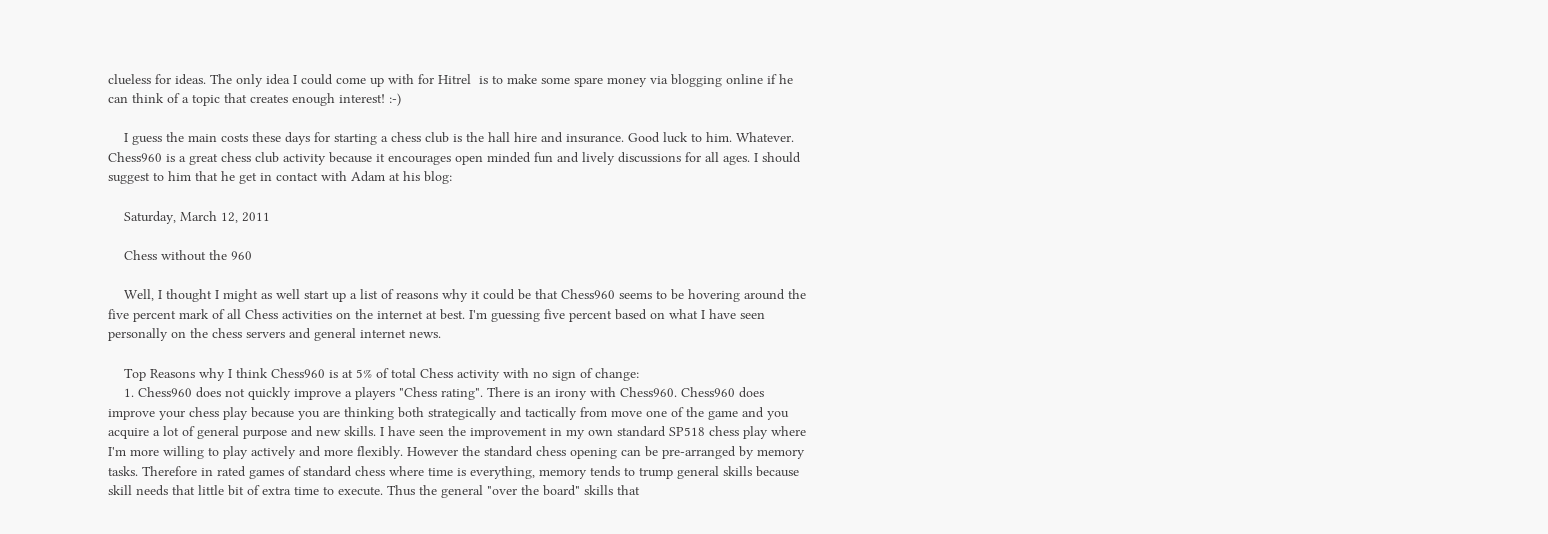clueless for ideas. The only idea I could come up with for Hitrel  is to make some spare money via blogging online if he can think of a topic that creates enough interest! :-)

    I guess the main costs these days for starting a chess club is the hall hire and insurance. Good luck to him. Whatever. Chess960 is a great chess club activity because it encourages open minded fun and lively discussions for all ages. I should suggest to him that he get in contact with Adam at his blog:

    Saturday, March 12, 2011

    Chess without the 960

    Well, I thought I might as well start up a list of reasons why it could be that Chess960 seems to be hovering around the five percent mark of all Chess activities on the internet at best. I'm guessing five percent based on what I have seen personally on the chess servers and general internet news.

    Top Reasons why I think Chess960 is at 5% of total Chess activity with no sign of change:
    1. Chess960 does not quickly improve a players "Chess rating". There is an irony with Chess960. Chess960 does improve your chess play because you are thinking both strategically and tactically from move one of the game and you acquire a lot of general purpose and new skills. I have seen the improvement in my own standard SP518 chess play where I'm more willing to play actively and more flexibly. However the standard chess opening can be pre-arranged by memory tasks. Therefore in rated games of standard chess where time is everything, memory tends to trump general skills because skill needs that little bit of extra time to execute. Thus the general "over the board" skills that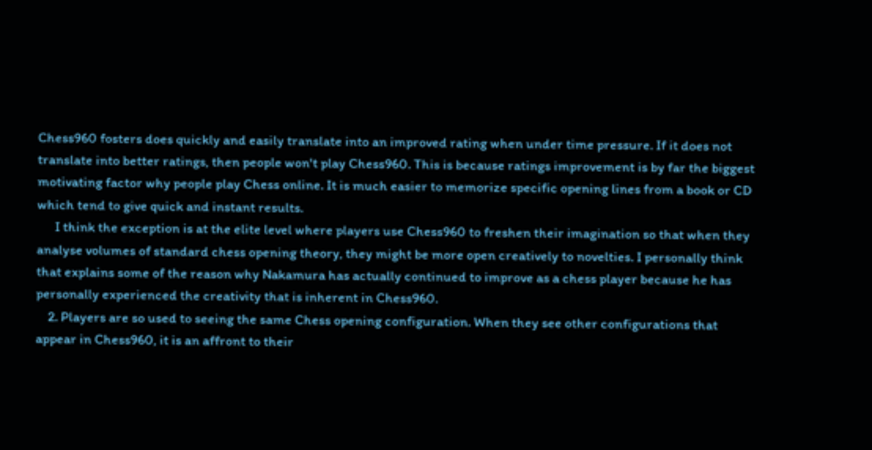Chess960 fosters does quickly and easily translate into an improved rating when under time pressure. If it does not translate into better ratings, then people won't play Chess960. This is because ratings improvement is by far the biggest motivating factor why people play Chess online. It is much easier to memorize specific opening lines from a book or CD which tend to give quick and instant results.
      I think the exception is at the elite level where players use Chess960 to freshen their imagination so that when they analyse volumes of standard chess opening theory, they might be more open creatively to novelties. I personally think that explains some of the reason why Nakamura has actually continued to improve as a chess player because he has personally experienced the creativity that is inherent in Chess960.
    2. Players are so used to seeing the same Chess opening configuration. When they see other configurations that appear in Chess960, it is an affront to their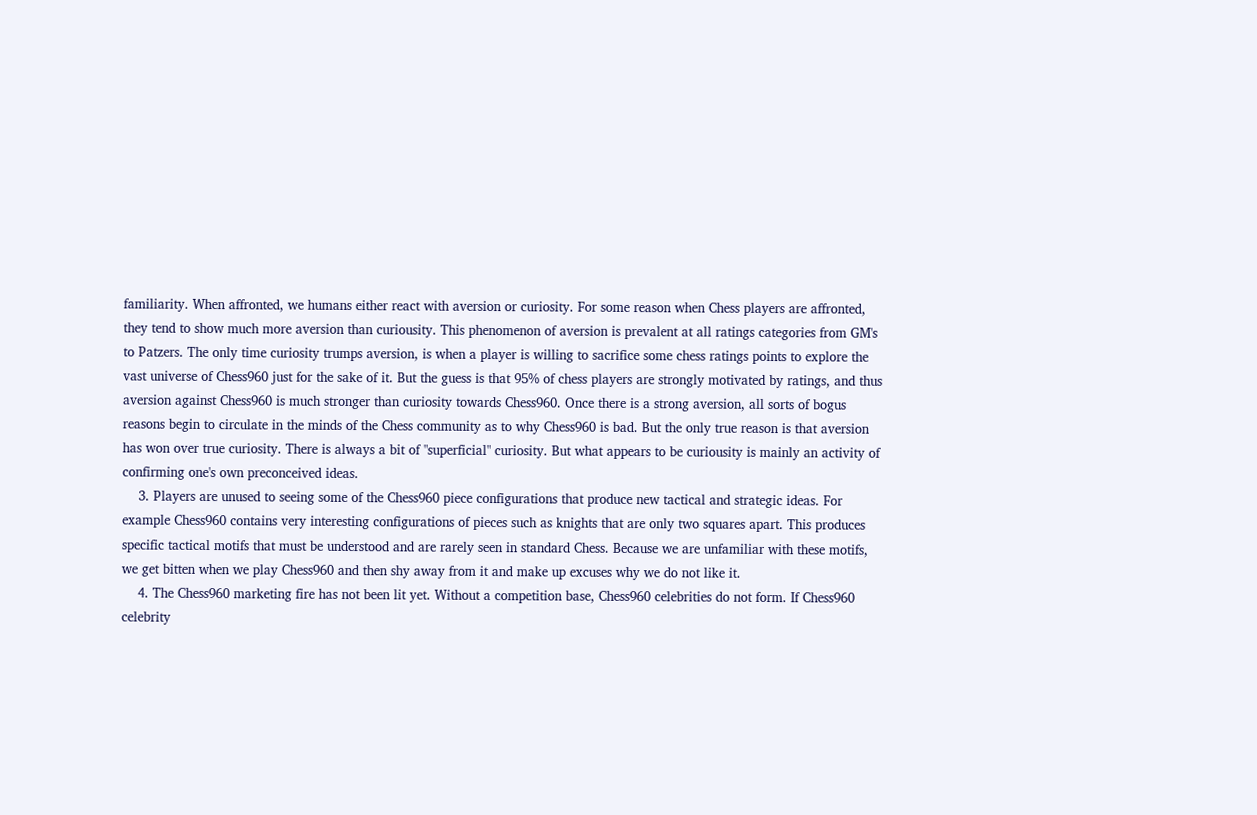familiarity. When affronted, we humans either react with aversion or curiosity. For some reason when Chess players are affronted, they tend to show much more aversion than curiousity. This phenomenon of aversion is prevalent at all ratings categories from GM's to Patzers. The only time curiosity trumps aversion, is when a player is willing to sacrifice some chess ratings points to explore the vast universe of Chess960 just for the sake of it. But the guess is that 95% of chess players are strongly motivated by ratings, and thus aversion against Chess960 is much stronger than curiosity towards Chess960. Once there is a strong aversion, all sorts of bogus reasons begin to circulate in the minds of the Chess community as to why Chess960 is bad. But the only true reason is that aversion has won over true curiosity. There is always a bit of "superficial" curiosity. But what appears to be curiousity is mainly an activity of confirming one's own preconceived ideas.
    3. Players are unused to seeing some of the Chess960 piece configurations that produce new tactical and strategic ideas. For example Chess960 contains very interesting configurations of pieces such as knights that are only two squares apart. This produces specific tactical motifs that must be understood and are rarely seen in standard Chess. Because we are unfamiliar with these motifs, we get bitten when we play Chess960 and then shy away from it and make up excuses why we do not like it.
    4. The Chess960 marketing fire has not been lit yet. Without a competition base, Chess960 celebrities do not form. If Chess960 celebrity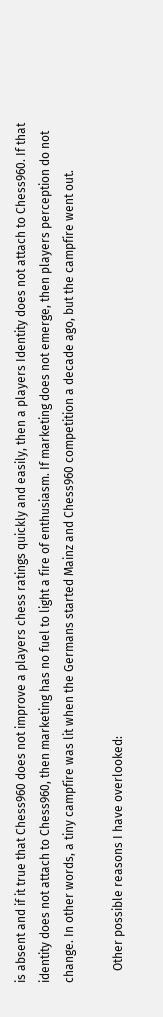is absent and if it true that Chess960 does not improve a players chess ratings quickly and easily, then a players Identity does not attach to Chess960. If that identity does not attach to Chess960, then marketing has no fuel to light a fire of enthusiasm. If marketing does not emerge, then players perception do not change. In other words, a tiny campfire was lit when the Germans started Mainz and Chess960 competition a decade ago, but the campfire went out.

    Other possible reasons I have overlooked: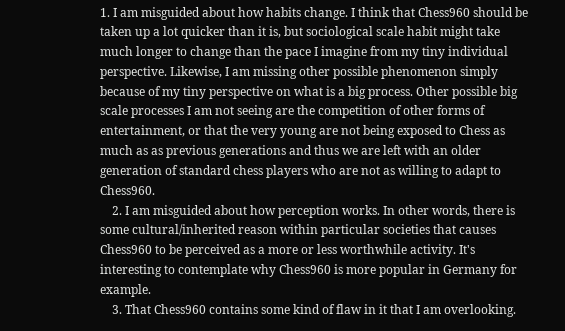1. I am misguided about how habits change. I think that Chess960 should be taken up a lot quicker than it is, but sociological scale habit might take much longer to change than the pace I imagine from my tiny individual perspective. Likewise, I am missing other possible phenomenon simply because of my tiny perspective on what is a big process. Other possible big scale processes I am not seeing are the competition of other forms of entertainment, or that the very young are not being exposed to Chess as much as as previous generations and thus we are left with an older generation of standard chess players who are not as willing to adapt to Chess960.
    2. I am misguided about how perception works. In other words, there is some cultural/inherited reason within particular societies that causes Chess960 to be perceived as a more or less worthwhile activity. It's interesting to contemplate why Chess960 is more popular in Germany for example.
    3. That Chess960 contains some kind of flaw in it that I am overlooking.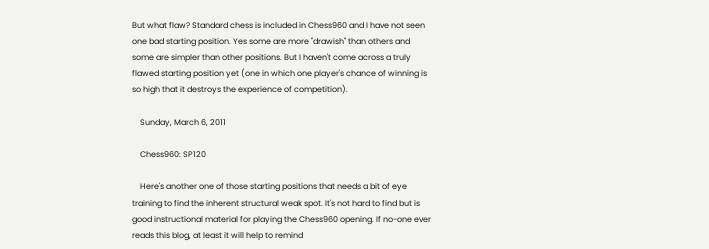But what flaw? Standard chess is included in Chess960 and I have not seen one bad starting position. Yes some are more "drawish" than others and some are simpler than other positions. But I haven't come across a truly flawed starting position yet (one in which one player's chance of winning is so high that it destroys the experience of competition).

    Sunday, March 6, 2011

    Chess960: SP120

    Here's another one of those starting positions that needs a bit of eye training to find the inherent structural weak spot. It's not hard to find but is good instructional material for playing the Chess960 opening. If no-one ever reads this blog, at least it will help to remind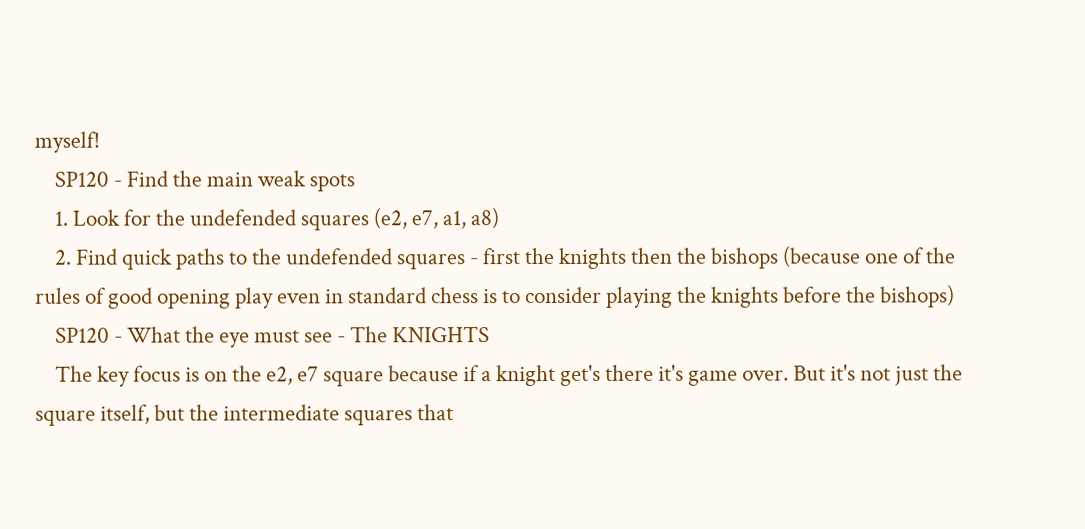myself!
    SP120 - Find the main weak spots
    1. Look for the undefended squares (e2, e7, a1, a8)
    2. Find quick paths to the undefended squares - first the knights then the bishops (because one of the rules of good opening play even in standard chess is to consider playing the knights before the bishops)
    SP120 - What the eye must see - The KNIGHTS
    The key focus is on the e2, e7 square because if a knight get's there it's game over. But it's not just the square itself, but the intermediate squares that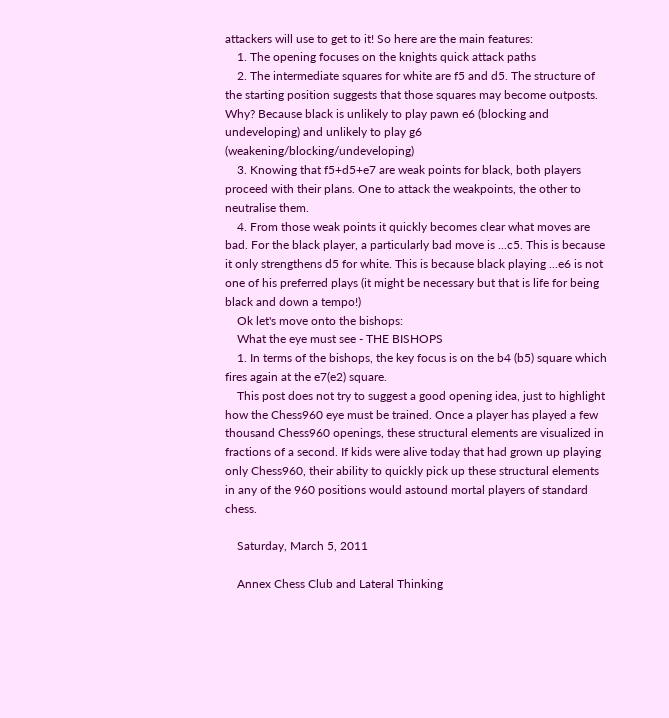attackers will use to get to it! So here are the main features:
    1. The opening focuses on the knights quick attack paths
    2. The intermediate squares for white are f5 and d5. The structure of the starting position suggests that those squares may become outposts. Why? Because black is unlikely to play pawn e6 (blocking and undeveloping) and unlikely to play g6 (weakening/blocking/undeveloping)
    3. Knowing that f5+d5+e7 are weak points for black, both players proceed with their plans. One to attack the weakpoints, the other to neutralise them.
    4. From those weak points it quickly becomes clear what moves are bad. For the black player, a particularly bad move is ...c5. This is because it only strengthens d5 for white. This is because black playing ...e6 is not one of his preferred plays (it might be necessary but that is life for being black and down a tempo!)
    Ok let's move onto the bishops:
    What the eye must see - THE BISHOPS
    1. In terms of the bishops, the key focus is on the b4 (b5) square which fires again at the e7(e2) square.
    This post does not try to suggest a good opening idea, just to highlight how the Chess960 eye must be trained. Once a player has played a few thousand Chess960 openings, these structural elements are visualized in fractions of a second. If kids were alive today that had grown up playing only Chess960, their ability to quickly pick up these structural elements in any of the 960 positions would astound mortal players of standard chess.

    Saturday, March 5, 2011

    Annex Chess Club and Lateral Thinking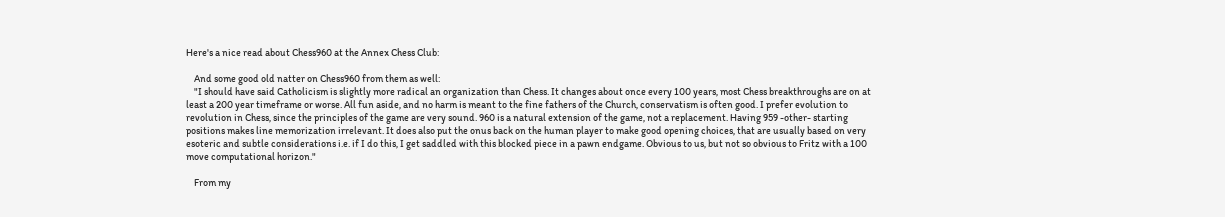Here's a nice read about Chess960 at the Annex Chess Club:

    And some good old natter on Chess960 from them as well:
    "I should have said Catholicism is slightly more radical an organization than Chess. It changes about once every 100 years, most Chess breakthroughs are on at least a 200 year timeframe or worse. All fun aside, and no harm is meant to the fine fathers of the Church, conservatism is often good. I prefer evolution to revolution in Chess, since the principles of the game are very sound. 960 is a natural extension of the game, not a replacement. Having 959 -other- starting positions makes line memorization irrelevant. It does also put the onus back on the human player to make good opening choices, that are usually based on very esoteric and subtle considerations i.e. if I do this, I get saddled with this blocked piece in a pawn endgame. Obvious to us, but not so obvious to Fritz with a 100 move computational horizon."

    From my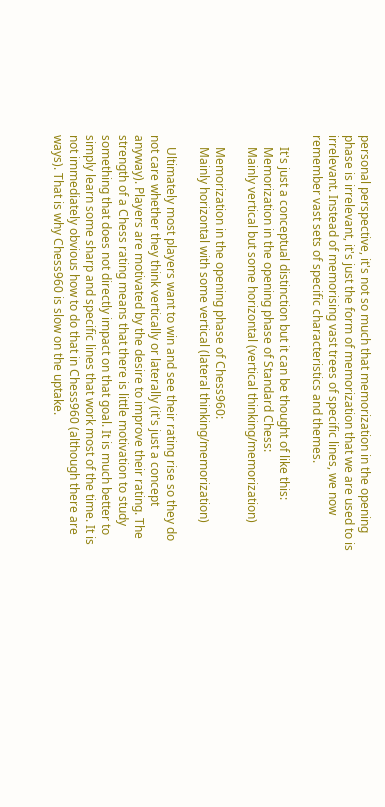personal perspective, it's not so much that memorization in the opening phase is irrelevant, it's just the form of memorization that we are used to is irrelevant. Instead of memorising vast trees of specific lines, we now remember vast sets of specific characteristics and themes.

    It's just a conceptual distinction but it can be thought of like this:
    Memorization in the opening phase of Standard Chess:
    Mainly vertical but some horizontal (vertical thinking/memorization)

    Memorization in the opening phase of Chess960:
    Mainly horizontal with some vertical (lateral thinking/memorization)

    Ultimately most players want to win and see their rating rise so they do not care whether they think vertically or laterally (it's just a concept anyway). Players are motivated by the desire to improve their rating. The strength of a Chess rating means that there is little motivation to study something that does not directly impact on that goal. It is much better to simply learn some sharp and specific lines that work most of the time. It is not immediately obvious how to do that in Chess960 (although there are ways). That is why Chess960 is slow on the uptake.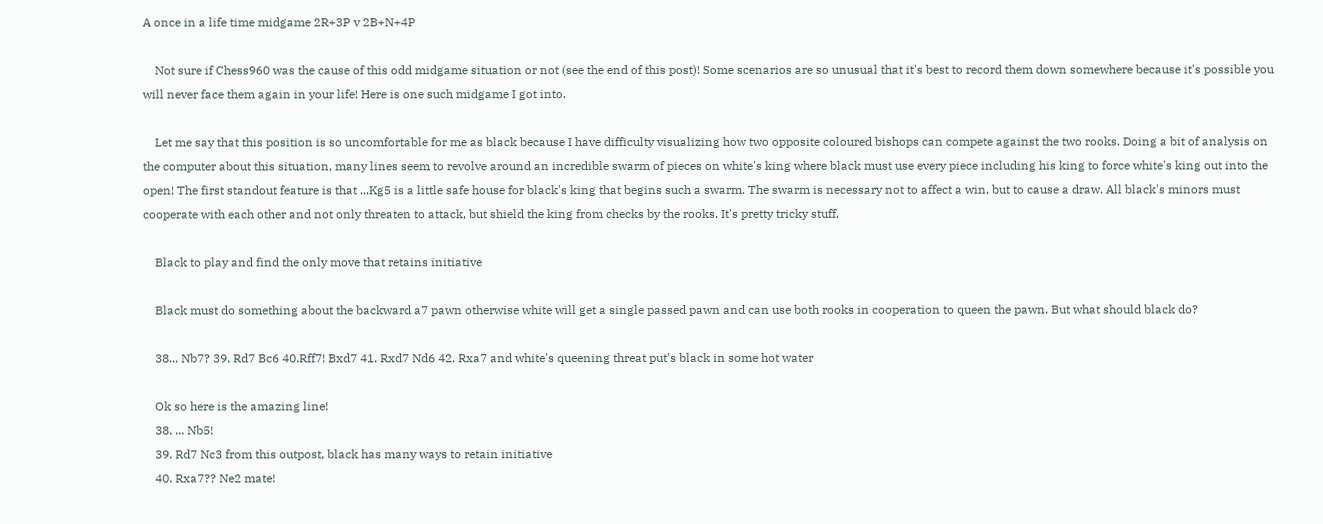A once in a life time midgame 2R+3P v 2B+N+4P

    Not sure if Chess960 was the cause of this odd midgame situation or not (see the end of this post)! Some scenarios are so unusual that it's best to record them down somewhere because it's possible you will never face them again in your life! Here is one such midgame I got into.

    Let me say that this position is so uncomfortable for me as black because I have difficulty visualizing how two opposite coloured bishops can compete against the two rooks. Doing a bit of analysis on the computer about this situation, many lines seem to revolve around an incredible swarm of pieces on white's king where black must use every piece including his king to force white's king out into the open! The first standout feature is that ...Kg5 is a little safe house for black's king that begins such a swarm. The swarm is necessary not to affect a win, but to cause a draw. All black's minors must cooperate with each other and not only threaten to attack, but shield the king from checks by the rooks. It's pretty tricky stuff.

    Black to play and find the only move that retains initiative

    Black must do something about the backward a7 pawn otherwise white will get a single passed pawn and can use both rooks in cooperation to queen the pawn. But what should black do?

    38... Nb7? 39. Rd7 Bc6 40.Rff7! Bxd7 41. Rxd7 Nd6 42. Rxa7 and white's queening threat put's black in some hot water

    Ok so here is the amazing line!
    38. ... Nb5!
    39. Rd7 Nc3 from this outpost, black has many ways to retain initiative
    40. Rxa7?? Ne2 mate!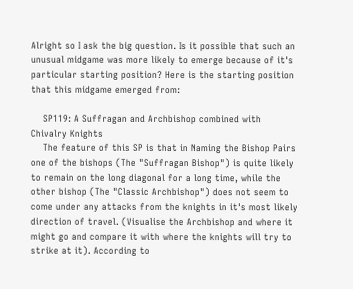Alright so I ask the big question. Is it possible that such an unusual midgame was more likely to emerge because of it's particular starting position? Here is the starting position that this midgame emerged from:

    SP119: A Suffragan and Archbishop combined with Chivalry Knights
    The feature of this SP is that in Naming the Bishop Pairs one of the bishops (The "Suffragan Bishop") is quite likely to remain on the long diagonal for a long time, while the other bishop (The "Classic Archbishop") does not seem to come under any attacks from the knights in it's most likely direction of travel. (Visualise the Archbishop and where it might go and compare it with where the knights will try to strike at it). According to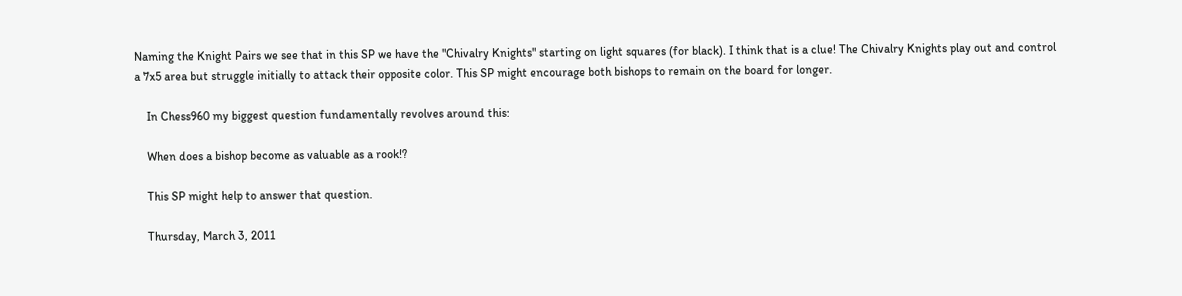Naming the Knight Pairs we see that in this SP we have the "Chivalry Knights" starting on light squares (for black). I think that is a clue! The Chivalry Knights play out and control a 7x5 area but struggle initially to attack their opposite color. This SP might encourage both bishops to remain on the board for longer.

    In Chess960 my biggest question fundamentally revolves around this:

    When does a bishop become as valuable as a rook!?

    This SP might help to answer that question.

    Thursday, March 3, 2011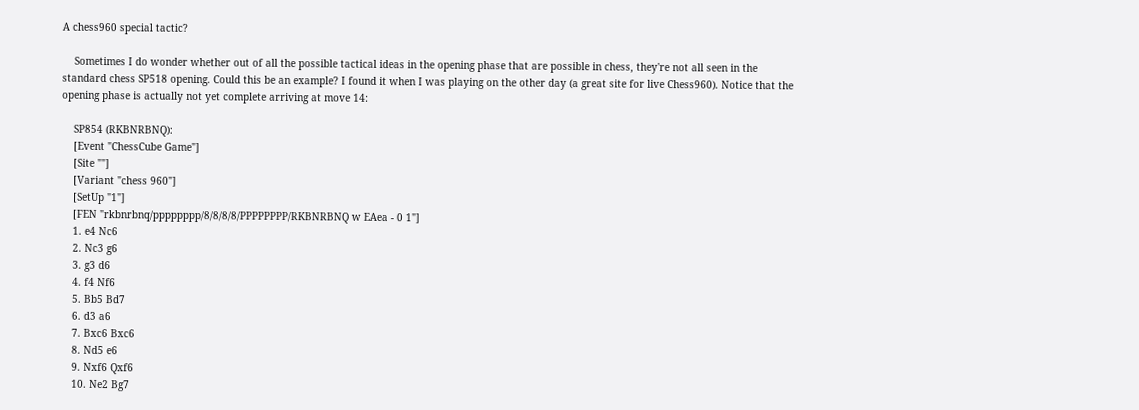A chess960 special tactic?

    Sometimes I do wonder whether out of all the possible tactical ideas in the opening phase that are possible in chess, they're not all seen in the standard chess SP518 opening. Could this be an example? I found it when I was playing on the other day (a great site for live Chess960). Notice that the opening phase is actually not yet complete arriving at move 14:

    SP854 (RKBNRBNQ):
    [Event "ChessCube Game"]
    [Site ""]
    [Variant "chess 960"]
    [SetUp "1"]
    [FEN "rkbnrbnq/pppppppp/8/8/8/8/PPPPPPPP/RKBNRBNQ w EAea - 0 1"]
    1. e4 Nc6
    2. Nc3 g6
    3. g3 d6
    4. f4 Nf6
    5. Bb5 Bd7
    6. d3 a6
    7. Bxc6 Bxc6
    8. Nd5 e6
    9. Nxf6 Qxf6
    10. Ne2 Bg7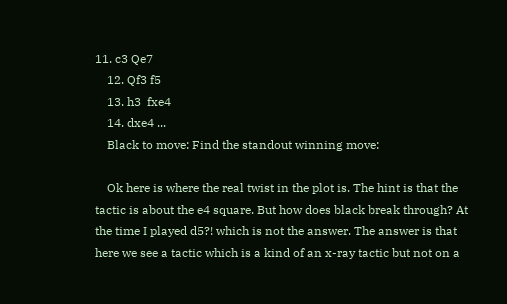11. c3 Qe7
    12. Qf3 f5
    13. h3  fxe4
    14. dxe4 ...
    Black to move: Find the standout winning move:

    Ok here is where the real twist in the plot is. The hint is that the tactic is about the e4 square. But how does black break through? At the time I played d5?! which is not the answer. The answer is that here we see a tactic which is a kind of an x-ray tactic but not on a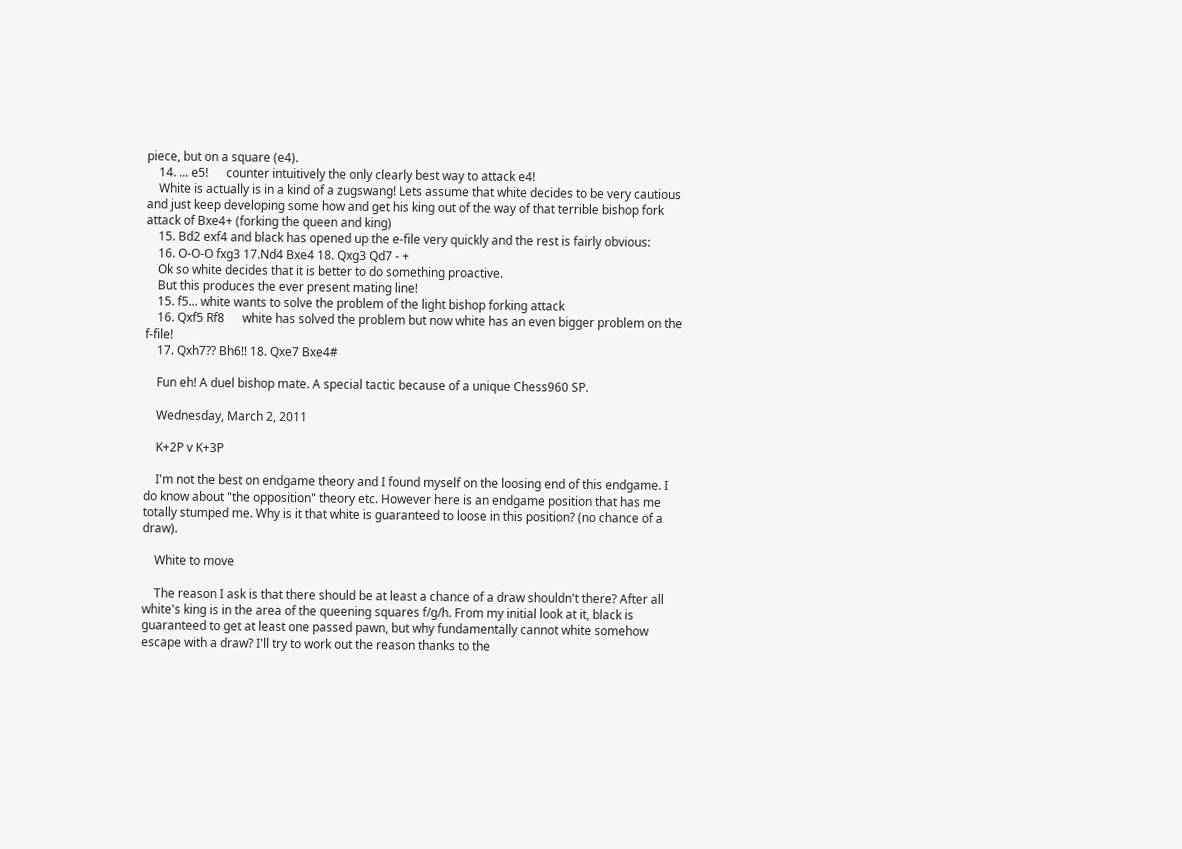piece, but on a square (e4).
    14. ... e5!      counter intuitively the only clearly best way to attack e4!
    White is actually is in a kind of a zugswang! Lets assume that white decides to be very cautious and just keep developing some how and get his king out of the way of that terrible bishop fork attack of Bxe4+ (forking the queen and king)
    15. Bd2 exf4 and black has opened up the e-file very quickly and the rest is fairly obvious:
    16. O-O-O fxg3 17.Nd4 Bxe4 18. Qxg3 Qd7 - +
    Ok so white decides that it is better to do something proactive.
    But this produces the ever present mating line!
    15. f5... white wants to solve the problem of the light bishop forking attack
    16. Qxf5 Rf8      white has solved the problem but now white has an even bigger problem on the f-file!
    17. Qxh7?? Bh6!! 18. Qxe7 Bxe4#

    Fun eh! A duel bishop mate. A special tactic because of a unique Chess960 SP.

    Wednesday, March 2, 2011

    K+2P v K+3P

    I'm not the best on endgame theory and I found myself on the loosing end of this endgame. I do know about "the opposition" theory etc. However here is an endgame position that has me totally stumped me. Why is it that white is guaranteed to loose in this position? (no chance of a draw).

    White to move

    The reason I ask is that there should be at least a chance of a draw shouldn't there? After all white's king is in the area of the queening squares f/g/h. From my initial look at it, black is guaranteed to get at least one passed pawn, but why fundamentally cannot white somehow escape with a draw? I'll try to work out the reason thanks to the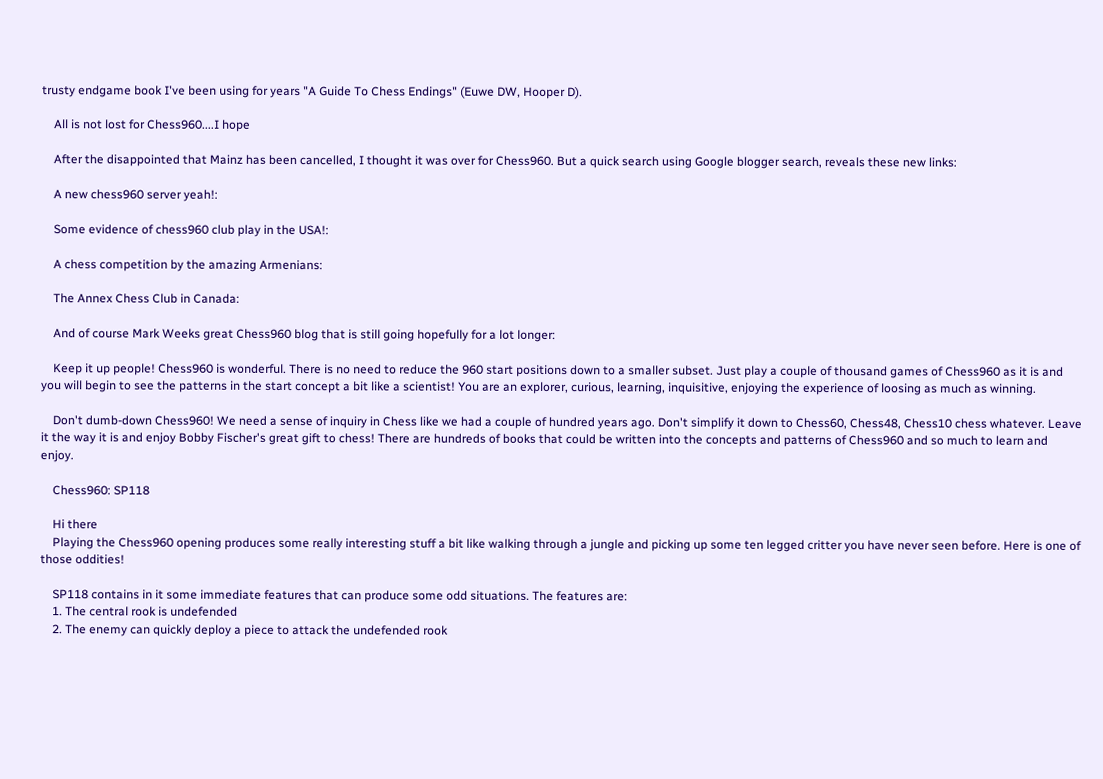trusty endgame book I've been using for years "A Guide To Chess Endings" (Euwe DW, Hooper D).

    All is not lost for Chess960....I hope

    After the disappointed that Mainz has been cancelled, I thought it was over for Chess960. But a quick search using Google blogger search, reveals these new links:

    A new chess960 server yeah!:

    Some evidence of chess960 club play in the USA!:

    A chess competition by the amazing Armenians:

    The Annex Chess Club in Canada:

    And of course Mark Weeks great Chess960 blog that is still going hopefully for a lot longer:

    Keep it up people! Chess960 is wonderful. There is no need to reduce the 960 start positions down to a smaller subset. Just play a couple of thousand games of Chess960 as it is and you will begin to see the patterns in the start concept a bit like a scientist! You are an explorer, curious, learning, inquisitive, enjoying the experience of loosing as much as winning.

    Don't dumb-down Chess960! We need a sense of inquiry in Chess like we had a couple of hundred years ago. Don't simplify it down to Chess60, Chess48, Chess10 chess whatever. Leave it the way it is and enjoy Bobby Fischer's great gift to chess! There are hundreds of books that could be written into the concepts and patterns of Chess960 and so much to learn and enjoy.

    Chess960: SP118

    Hi there
    Playing the Chess960 opening produces some really interesting stuff a bit like walking through a jungle and picking up some ten legged critter you have never seen before. Here is one of those oddities!

    SP118 contains in it some immediate features that can produce some odd situations. The features are:
    1. The central rook is undefended
    2. The enemy can quickly deploy a piece to attack the undefended rook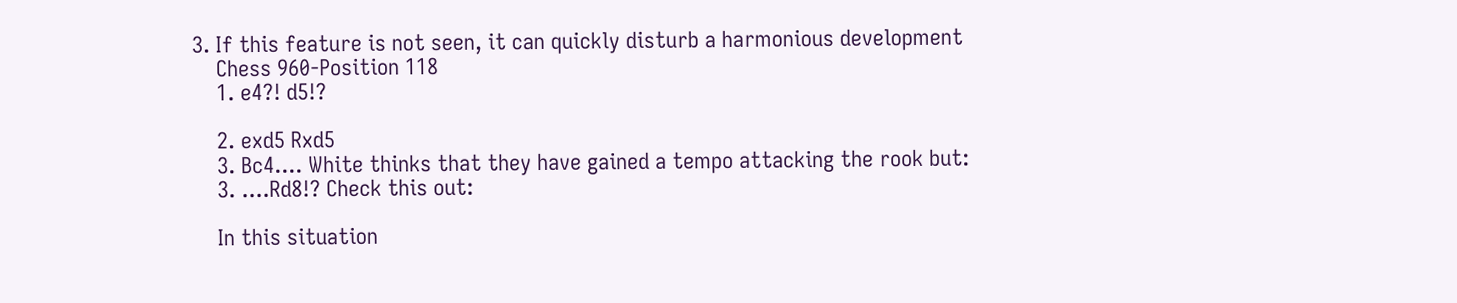3. If this feature is not seen, it can quickly disturb a harmonious development
    Chess 960-Position 118
    1. e4?! d5!?

    2. exd5 Rxd5
    3. Bc4.... White thinks that they have gained a tempo attacking the rook but:
    3. ....Rd8!? Check this out:

    In this situation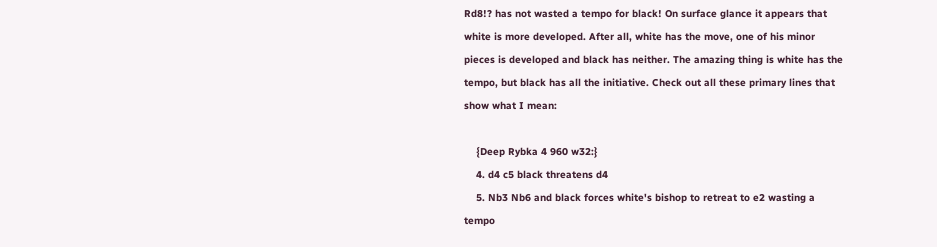Rd8!? has not wasted a tempo for black! On surface glance it appears that white is more developed. After all, white has the move, one of his minor pieces is developed and black has neither. The amazing thing is white has the tempo, but black has all the initiative. Check out all these primary lines that show what I mean:

    {Deep Rybka 4 960 w32:}
    4. d4 c5 black threatens d4
    5. Nb3 Nb6 and black forces white's bishop to retreat to e2 wasting a tempo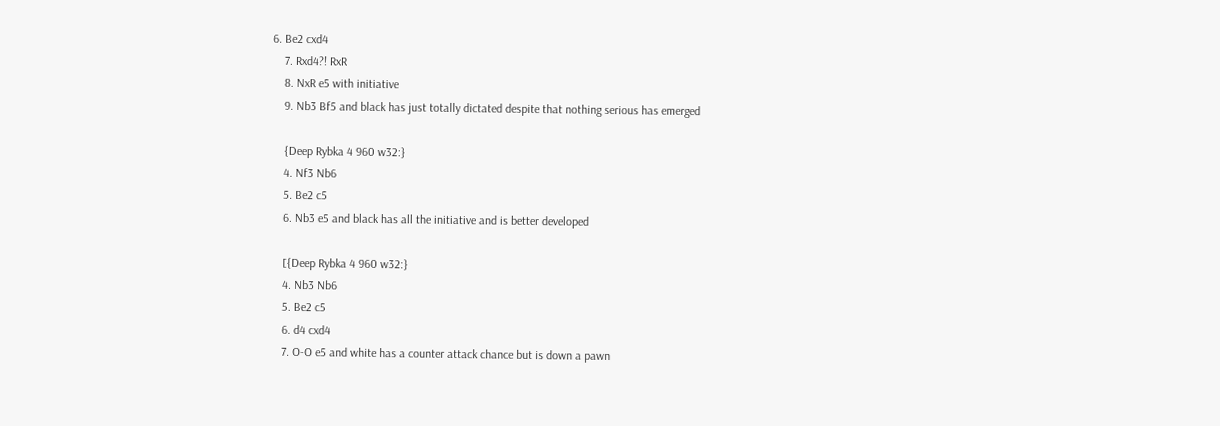6. Be2 cxd4
    7. Rxd4?! RxR
    8. NxR e5 with initiative
    9. Nb3 Bf5 and black has just totally dictated despite that nothing serious has emerged

    {Deep Rybka 4 960 w32:}
    4. Nf3 Nb6
    5. Be2 c5
    6. Nb3 e5 and black has all the initiative and is better developed

    [{Deep Rybka 4 960 w32:}
    4. Nb3 Nb6
    5. Be2 c5
    6. d4 cxd4
    7. O-O e5 and white has a counter attack chance but is down a pawn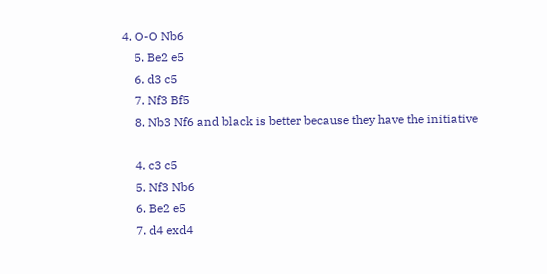4. O-O Nb6
    5. Be2 e5
    6. d3 c5
    7. Nf3 Bf5
    8. Nb3 Nf6 and black is better because they have the initiative

    4. c3 c5
    5. Nf3 Nb6
    6. Be2 e5
    7. d4 exd4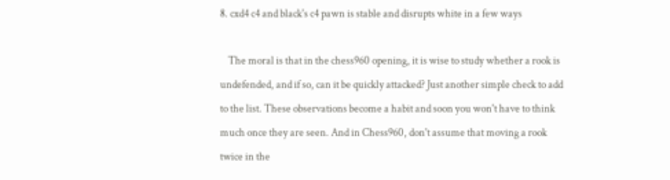8. cxd4 c4 and black's c4 pawn is stable and disrupts white in a few ways

    The moral is that in the chess960 opening, it is wise to study whether a rook is undefended, and if so, can it be quickly attacked? Just another simple check to add to the list. These observations become a habit and soon you won't have to think much once they are seen. And in Chess960, don't assume that moving a rook twice in the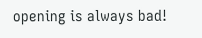opening is always bad!